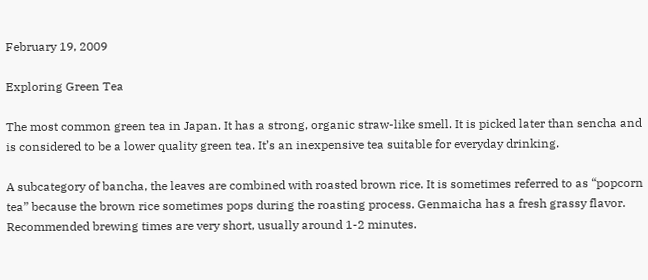February 19, 2009

Exploring Green Tea

The most common green tea in Japan. It has a strong, organic straw-like smell. It is picked later than sencha and is considered to be a lower quality green tea. It’s an inexpensive tea suitable for everyday drinking.

A subcategory of bancha, the leaves are combined with roasted brown rice. It is sometimes referred to as “popcorn tea” because the brown rice sometimes pops during the roasting process. Genmaicha has a fresh grassy flavor. Recommended brewing times are very short, usually around 1-2 minutes.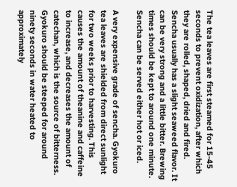The tea leaves are first steamed for 15-45 seconds to prevent oxidization, after which they are rolled, shaped, dried and fired. Sencha usually has a slight seaweed flavor. It can be very strong and a little bitter. Brewing times should be kept to around one minute. Sencha can be served either hot or iced.

A very expensive grade of sencha. Gyokuro tea leaves are shielded from direct sunlight for two weeks prior to harvesting. This causes the amount of theanine and caffeine to increase, and decreases the amount of catechan, which is the source of bitterness. Gyokuro should be steeped for around ninety seconds in water heated to approximately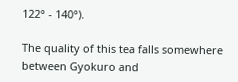122° - 140°).

The quality of this tea falls somewhere between Gyokuro and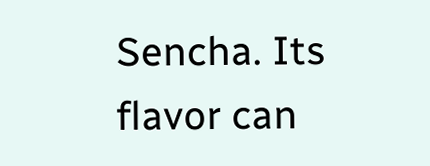Sencha. Its flavor can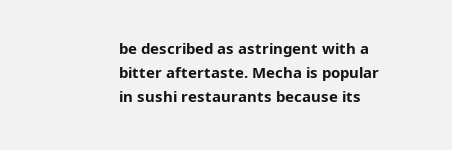be described as astringent with a bitter aftertaste. Mecha is popular in sushi restaurants because its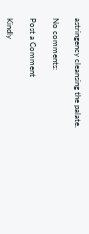astringency cleansing the palate.

No comments:

Post a Comment

Kindly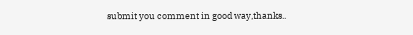submit you comment in good way,thanks..